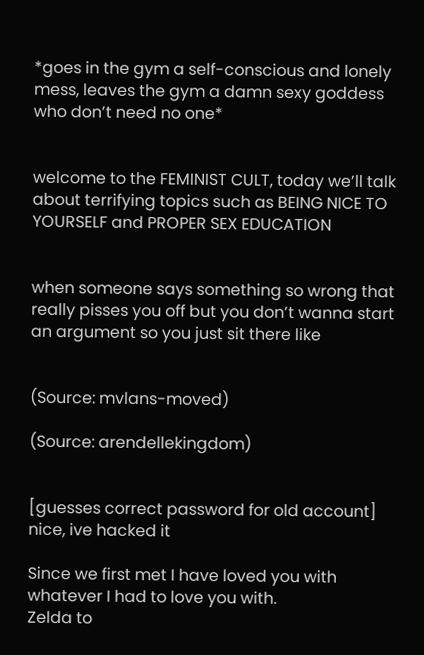*goes in the gym a self-conscious and lonely mess, leaves the gym a damn sexy goddess who don’t need no one*


welcome to the FEMINIST CULT, today we’ll talk about terrifying topics such as BEING NICE TO YOURSELF and PROPER SEX EDUCATION


when someone says something so wrong that really pisses you off but you don’t wanna start an argument so you just sit there like


(Source: mvlans-moved)

(Source: arendellekingdom)


[guesses correct password for old account] nice, ive hacked it

Since we first met I have loved you with whatever I had to love you with.
Zelda to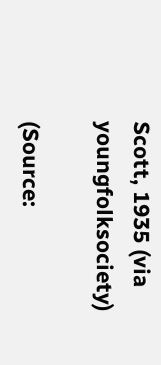Scott, 1935 (via youngfolksociety)

(Source: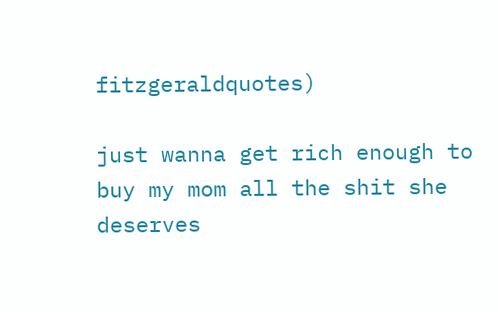fitzgeraldquotes)

just wanna get rich enough to buy my mom all the shit she deserves